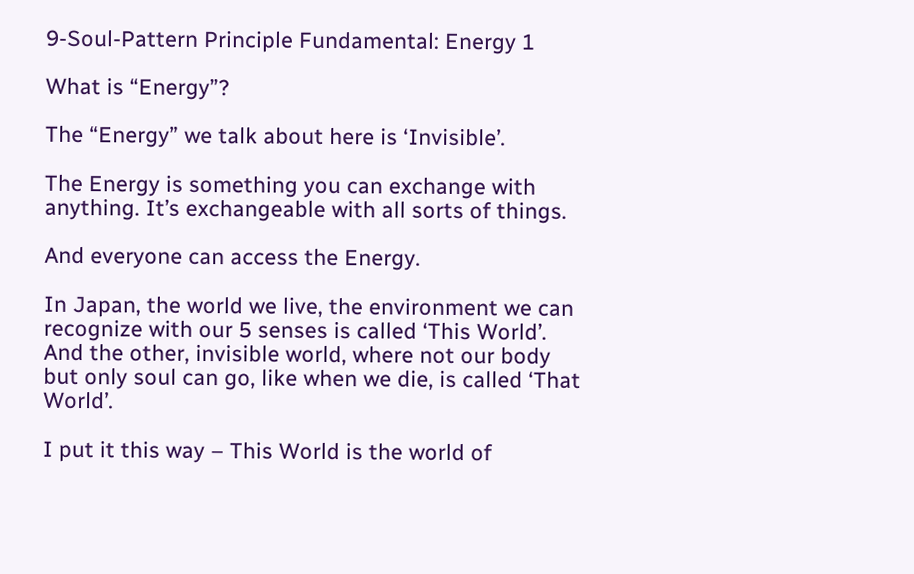9-Soul-Pattern Principle Fundamental: Energy 1

What is “Energy”?

The “Energy” we talk about here is ‘Invisible’.

The Energy is something you can exchange with anything. It’s exchangeable with all sorts of things.

And everyone can access the Energy.

In Japan, the world we live, the environment we can recognize with our 5 senses is called ‘This World’. And the other, invisible world, where not our body but only soul can go, like when we die, is called ‘That World’.

I put it this way – This World is the world of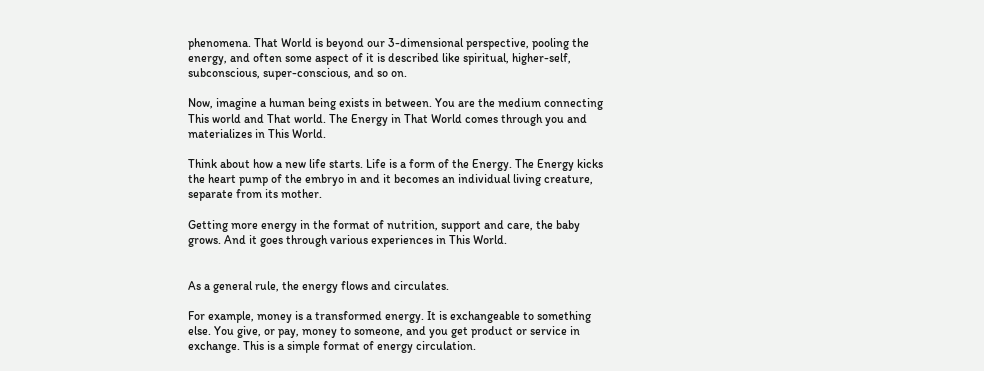phenomena. That World is beyond our 3-dimensional perspective, pooling the energy, and often some aspect of it is described like spiritual, higher-self, subconscious, super-conscious, and so on.

Now, imagine a human being exists in between. You are the medium connecting This world and That world. The Energy in That World comes through you and materializes in This World.

Think about how a new life starts. Life is a form of the Energy. The Energy kicks the heart pump of the embryo in and it becomes an individual living creature, separate from its mother.

Getting more energy in the format of nutrition, support and care, the baby grows. And it goes through various experiences in This World.


As a general rule, the energy flows and circulates.

For example, money is a transformed energy. It is exchangeable to something else. You give, or pay, money to someone, and you get product or service in exchange. This is a simple format of energy circulation.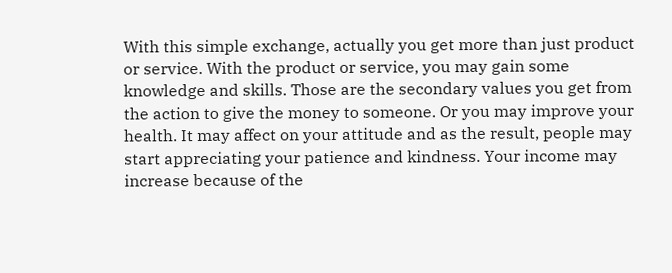With this simple exchange, actually you get more than just product or service. With the product or service, you may gain some knowledge and skills. Those are the secondary values you get from the action to give the money to someone. Or you may improve your health. It may affect on your attitude and as the result, people may start appreciating your patience and kindness. Your income may increase because of the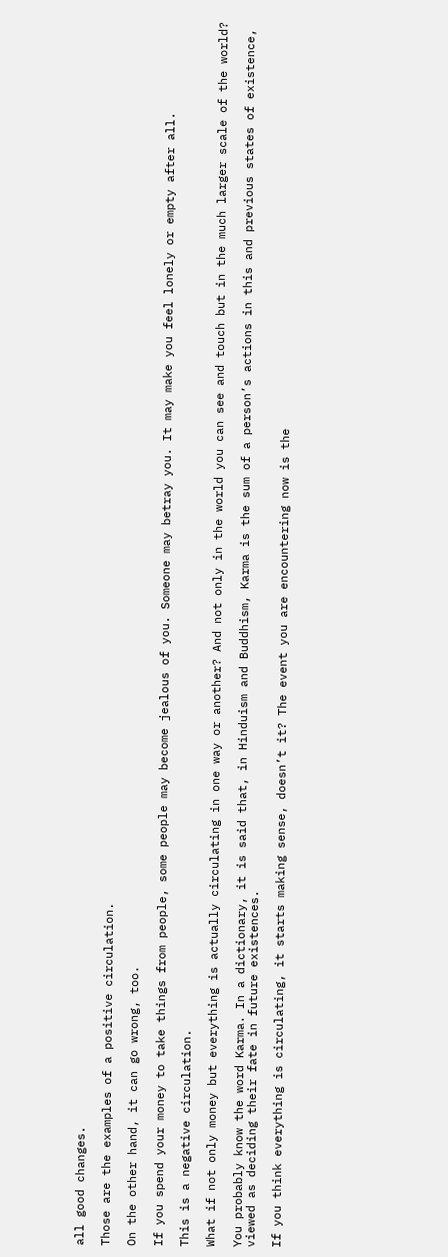all good changes.

Those are the examples of a positive circulation.

On the other hand, it can go wrong, too.

If you spend your money to take things from people, some people may become jealous of you. Someone may betray you. It may make you feel lonely or empty after all.

This is a negative circulation.

What if not only money but everything is actually circulating in one way or another? And not only in the world you can see and touch but in the much larger scale of the world?

You probably know the word Karma. In a dictionary, it is said that, in Hinduism and Buddhism, Karma is the sum of a person’s actions in this and previous states of existence, viewed as deciding their fate in future existences.

If you think everything is circulating, it starts making sense, doesn’t it? The event you are encountering now is the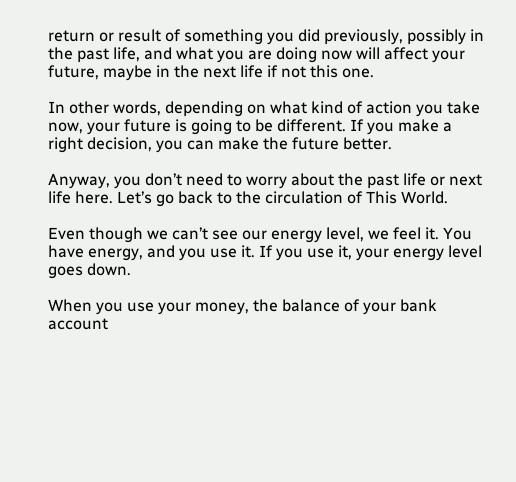return or result of something you did previously, possibly in the past life, and what you are doing now will affect your future, maybe in the next life if not this one.

In other words, depending on what kind of action you take now, your future is going to be different. If you make a right decision, you can make the future better.

Anyway, you don’t need to worry about the past life or next life here. Let’s go back to the circulation of This World.

Even though we can’t see our energy level, we feel it. You have energy, and you use it. If you use it, your energy level goes down.

When you use your money, the balance of your bank account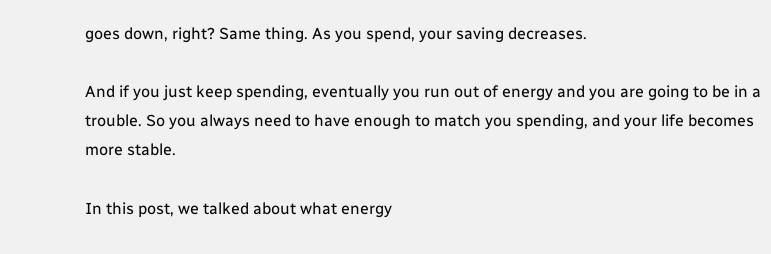goes down, right? Same thing. As you spend, your saving decreases.

And if you just keep spending, eventually you run out of energy and you are going to be in a trouble. So you always need to have enough to match you spending, and your life becomes more stable.

In this post, we talked about what energy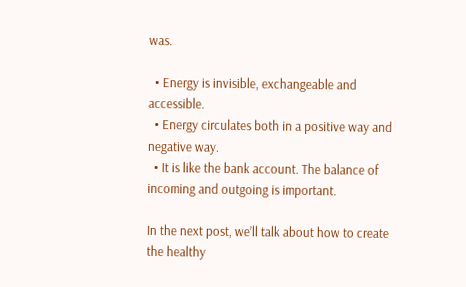was.

  • Energy is invisible, exchangeable and accessible.
  • Energy circulates both in a positive way and negative way.
  • It is like the bank account. The balance of incoming and outgoing is important.

In the next post, we’ll talk about how to create the healthy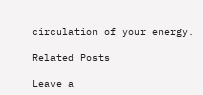circulation of your energy.

Related Posts

Leave a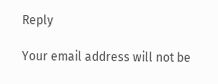Reply

Your email address will not be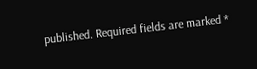published. Required fields are marked *